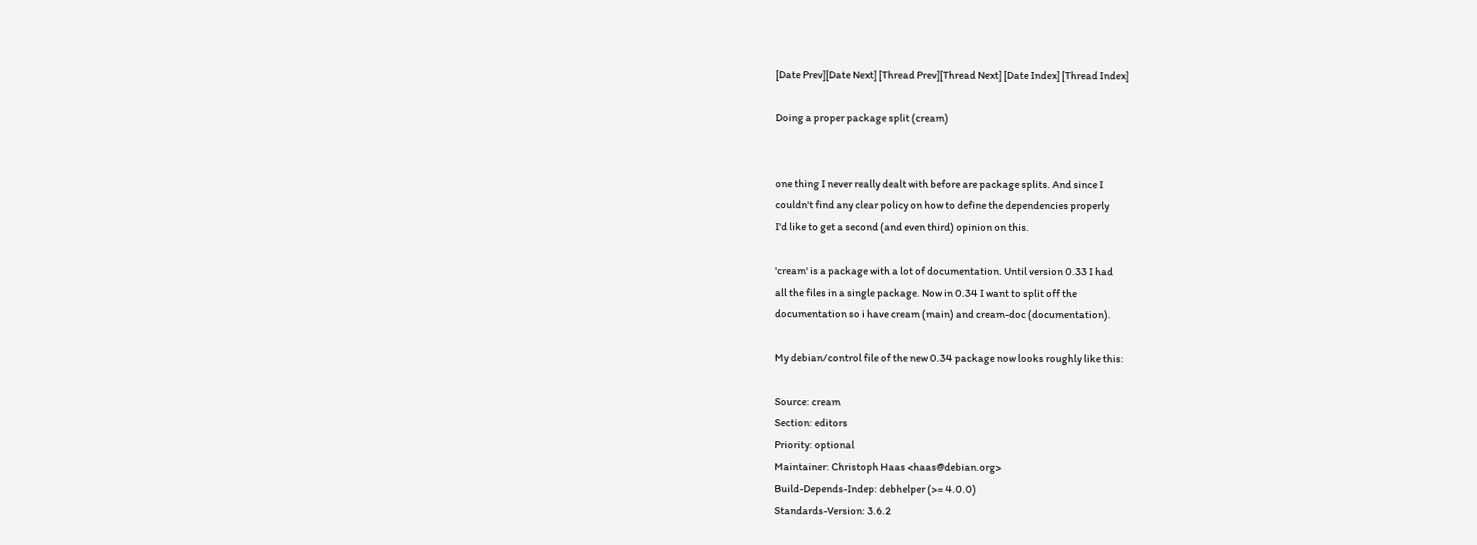[Date Prev][Date Next] [Thread Prev][Thread Next] [Date Index] [Thread Index]

Doing a proper package split (cream)


one thing I never really dealt with before are package splits. And since I
couldn't find any clear policy on how to define the dependencies properly
I'd like to get a second (and even third) opinion on this.

'cream' is a package with a lot of documentation. Until version 0.33 I had
all the files in a single package. Now in 0.34 I want to split off the
documentation so i have cream (main) and cream-doc (documentation).

My debian/control file of the new 0.34 package now looks roughly like this:

Source: cream
Section: editors
Priority: optional
Maintainer: Christoph Haas <haas@debian.org>
Build-Depends-Indep: debhelper (>= 4.0.0)
Standards-Version: 3.6.2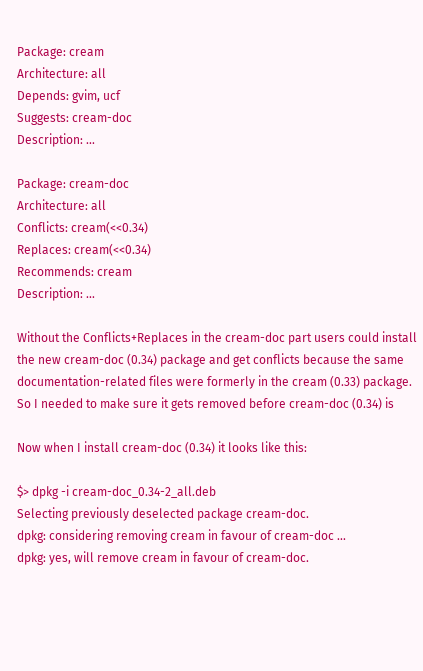Package: cream
Architecture: all
Depends: gvim, ucf
Suggests: cream-doc
Description: ...

Package: cream-doc
Architecture: all
Conflicts: cream(<<0.34)
Replaces: cream(<<0.34)
Recommends: cream
Description: ...

Without the Conflicts+Replaces in the cream-doc part users could install
the new cream-doc (0.34) package and get conflicts because the same
documentation-related files were formerly in the cream (0.33) package.
So I needed to make sure it gets removed before cream-doc (0.34) is

Now when I install cream-doc (0.34) it looks like this:

$> dpkg -i cream-doc_0.34-2_all.deb
Selecting previously deselected package cream-doc.
dpkg: considering removing cream in favour of cream-doc ...
dpkg: yes, will remove cream in favour of cream-doc.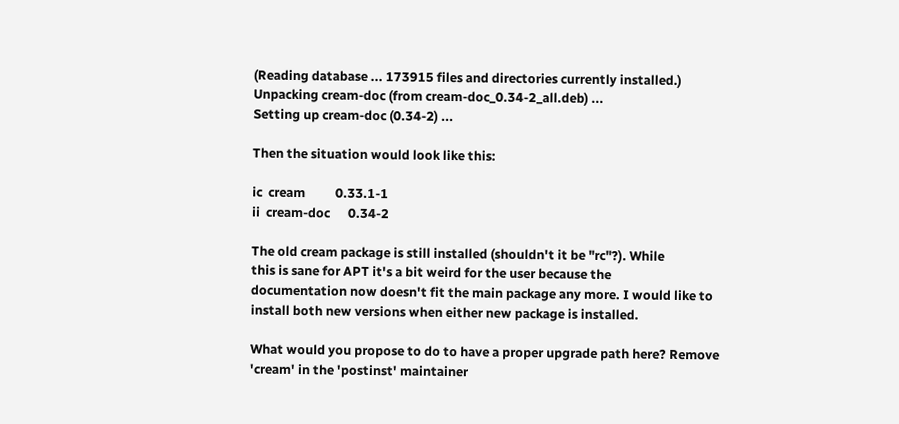(Reading database ... 173915 files and directories currently installed.)
Unpacking cream-doc (from cream-doc_0.34-2_all.deb) ...
Setting up cream-doc (0.34-2) ...

Then the situation would look like this:

ic  cream          0.33.1-1
ii  cream-doc      0.34-2

The old cream package is still installed (shouldn't it be "rc"?). While
this is sane for APT it's a bit weird for the user because the
documentation now doesn't fit the main package any more. I would like to
install both new versions when either new package is installed.

What would you propose to do to have a proper upgrade path here? Remove
'cream' in the 'postinst' maintainer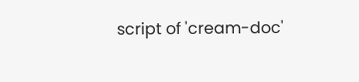script of 'cream-doc'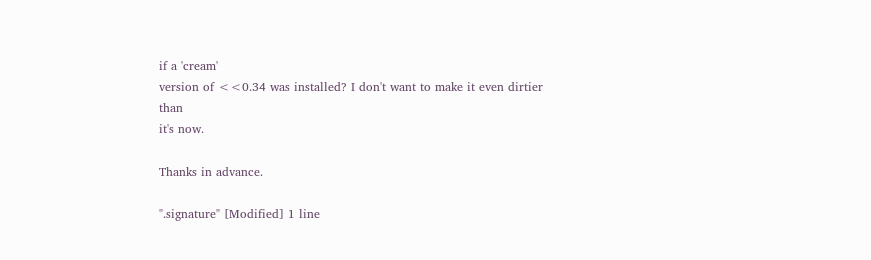if a 'cream'
version of <<0.34 was installed? I don't want to make it even dirtier than
it's now.

Thanks in advance.

".signature" [Modified] 1 line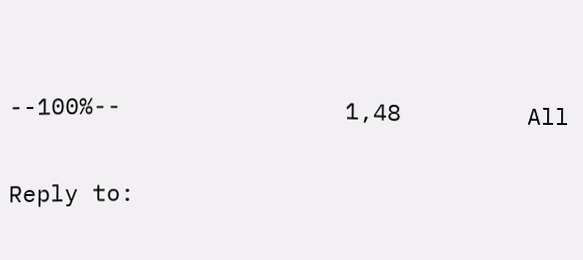--100%--                1,48         All

Reply to: